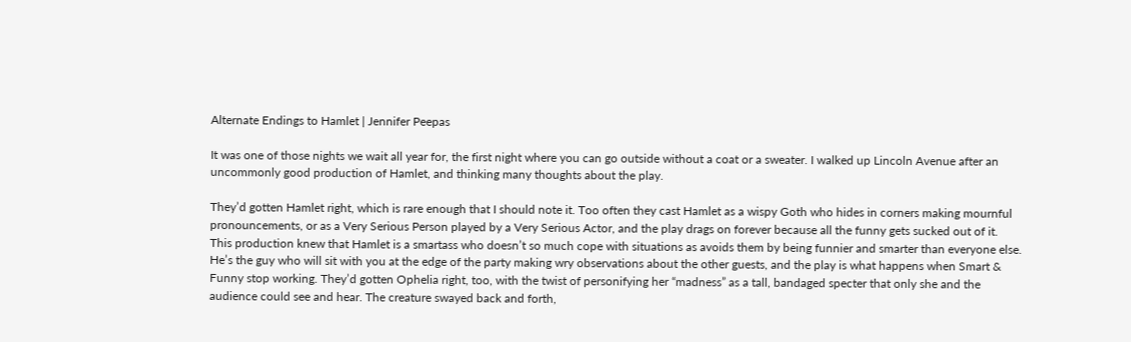Alternate Endings to Hamlet | Jennifer Peepas

It was one of those nights we wait all year for, the first night where you can go outside without a coat or a sweater. I walked up Lincoln Avenue after an uncommonly good production of Hamlet, and thinking many thoughts about the play.

They’d gotten Hamlet right, which is rare enough that I should note it. Too often they cast Hamlet as a wispy Goth who hides in corners making mournful pronouncements, or as a Very Serious Person played by a Very Serious Actor, and the play drags on forever because all the funny gets sucked out of it. This production knew that Hamlet is a smartass who doesn’t so much cope with situations as avoids them by being funnier and smarter than everyone else. He’s the guy who will sit with you at the edge of the party making wry observations about the other guests, and the play is what happens when Smart & Funny stop working. They’d gotten Ophelia right, too, with the twist of personifying her “madness” as a tall, bandaged specter that only she and the audience could see and hear. The creature swayed back and forth,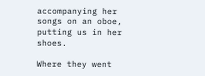accompanying her songs on an oboe, putting us in her shoes.

Where they went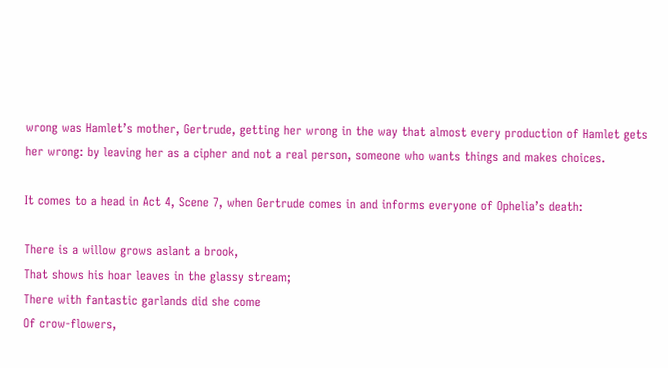wrong was Hamlet’s mother, Gertrude, getting her wrong in the way that almost every production of Hamlet gets her wrong: by leaving her as a cipher and not a real person, someone who wants things and makes choices.

It comes to a head in Act 4, Scene 7, when Gertrude comes in and informs everyone of Ophelia’s death:

There is a willow grows aslant a brook,
That shows his hoar leaves in the glassy stream;
There with fantastic garlands did she come
Of crow-flowers,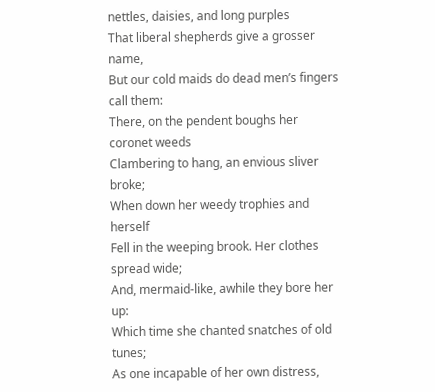nettles, daisies, and long purples
That liberal shepherds give a grosser name,
But our cold maids do dead men’s fingers call them:
There, on the pendent boughs her coronet weeds
Clambering to hang, an envious sliver broke;
When down her weedy trophies and herself
Fell in the weeping brook. Her clothes spread wide;
And, mermaid-like, awhile they bore her up:
Which time she chanted snatches of old tunes;
As one incapable of her own distress,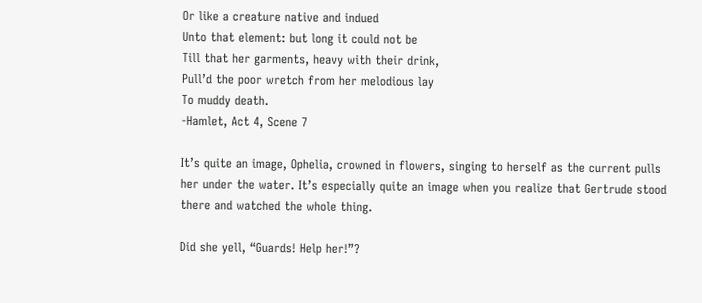Or like a creature native and indued
Unto that element: but long it could not be
Till that her garments, heavy with their drink,
Pull’d the poor wretch from her melodious lay
To muddy death.
-Hamlet, Act 4, Scene 7

It’s quite an image, Ophelia, crowned in flowers, singing to herself as the current pulls her under the water. It’s especially quite an image when you realize that Gertrude stood there and watched the whole thing.

Did she yell, “Guards! Help her!”?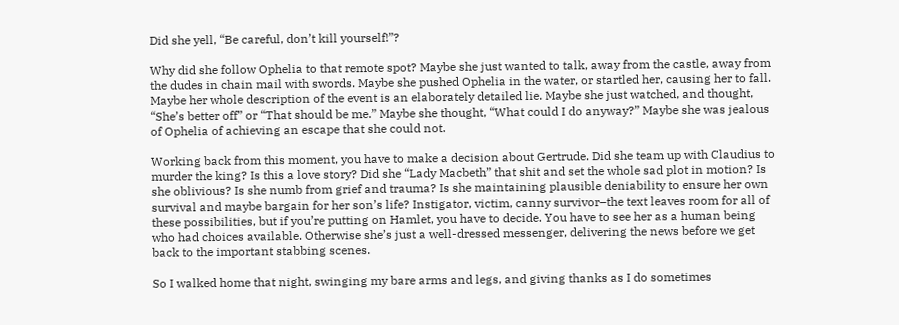Did she yell, “Be careful, don’t kill yourself!”?

Why did she follow Ophelia to that remote spot? Maybe she just wanted to talk, away from the castle, away from the dudes in chain mail with swords. Maybe she pushed Ophelia in the water, or startled her, causing her to fall. Maybe her whole description of the event is an elaborately detailed lie. Maybe she just watched, and thought, “She’s better off” or “That should be me.” Maybe she thought, “What could I do anyway?” Maybe she was jealous of Ophelia of achieving an escape that she could not.

Working back from this moment, you have to make a decision about Gertrude. Did she team up with Claudius to murder the king? Is this a love story? Did she “Lady Macbeth” that shit and set the whole sad plot in motion? Is she oblivious? Is she numb from grief and trauma? Is she maintaining plausible deniability to ensure her own survival and maybe bargain for her son’s life? Instigator, victim, canny survivor–the text leaves room for all of these possibilities, but if you’re putting on Hamlet, you have to decide. You have to see her as a human being who had choices available. Otherwise she’s just a well-dressed messenger, delivering the news before we get back to the important stabbing scenes.

So I walked home that night, swinging my bare arms and legs, and giving thanks as I do sometimes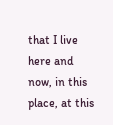that I live here and now, in this place, at this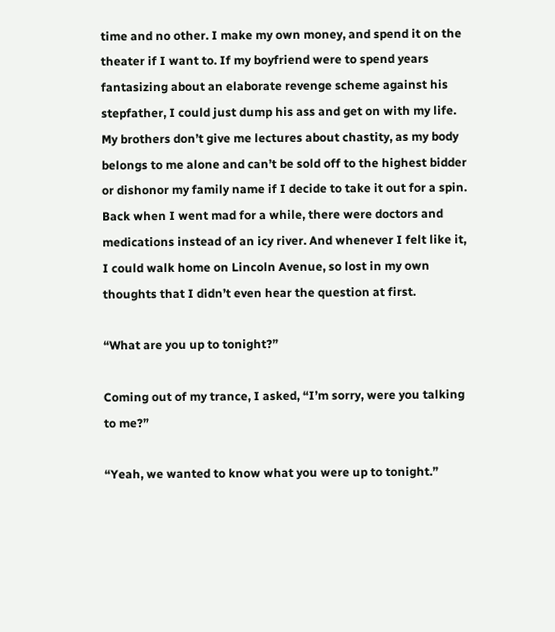time and no other. I make my own money, and spend it on the theater if I want to. If my boyfriend were to spend years fantasizing about an elaborate revenge scheme against his stepfather, I could just dump his ass and get on with my life. My brothers don’t give me lectures about chastity, as my body belongs to me alone and can’t be sold off to the highest bidder or dishonor my family name if I decide to take it out for a spin. Back when I went mad for a while, there were doctors and medications instead of an icy river. And whenever I felt like it, I could walk home on Lincoln Avenue, so lost in my own thoughts that I didn’t even hear the question at first.

“What are you up to tonight?”

Coming out of my trance, I asked, “I’m sorry, were you talking to me?”

“Yeah, we wanted to know what you were up to tonight.”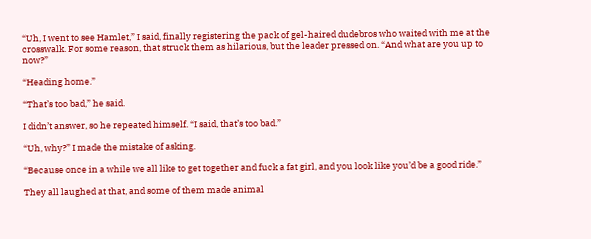“Uh, I went to see Hamlet,” I said, finally registering the pack of gel-haired dudebros who waited with me at the crosswalk. For some reason, that struck them as hilarious, but the leader pressed on. “And what are you up to now?”

“Heading home.”

“That’s too bad,” he said.

I didn’t answer, so he repeated himself. “I said, that’s too bad.”

“Uh, why?” I made the mistake of asking.

“Because once in a while we all like to get together and fuck a fat girl, and you look like you’d be a good ride.”

They all laughed at that, and some of them made animal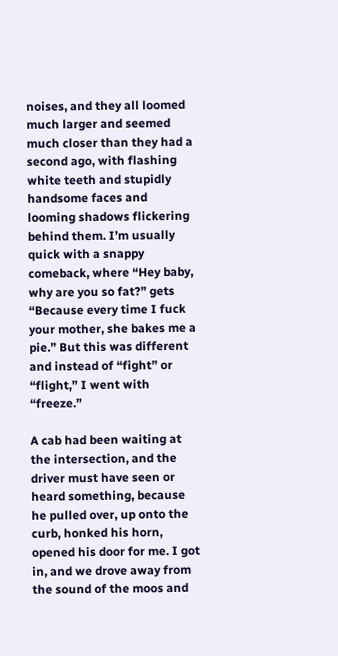noises, and they all loomed much larger and seemed much closer than they had a second ago, with flashing white teeth and stupidly handsome faces and looming shadows flickering behind them. I’m usually quick with a snappy comeback, where “Hey baby, why are you so fat?” gets “Because every time I fuck your mother, she bakes me a pie.” But this was different and instead of “fight” or “flight,” I went with “freeze.”

A cab had been waiting at the intersection, and the driver must have seen or heard something, because he pulled over, up onto the curb, honked his horn, opened his door for me. I got in, and we drove away from the sound of the moos and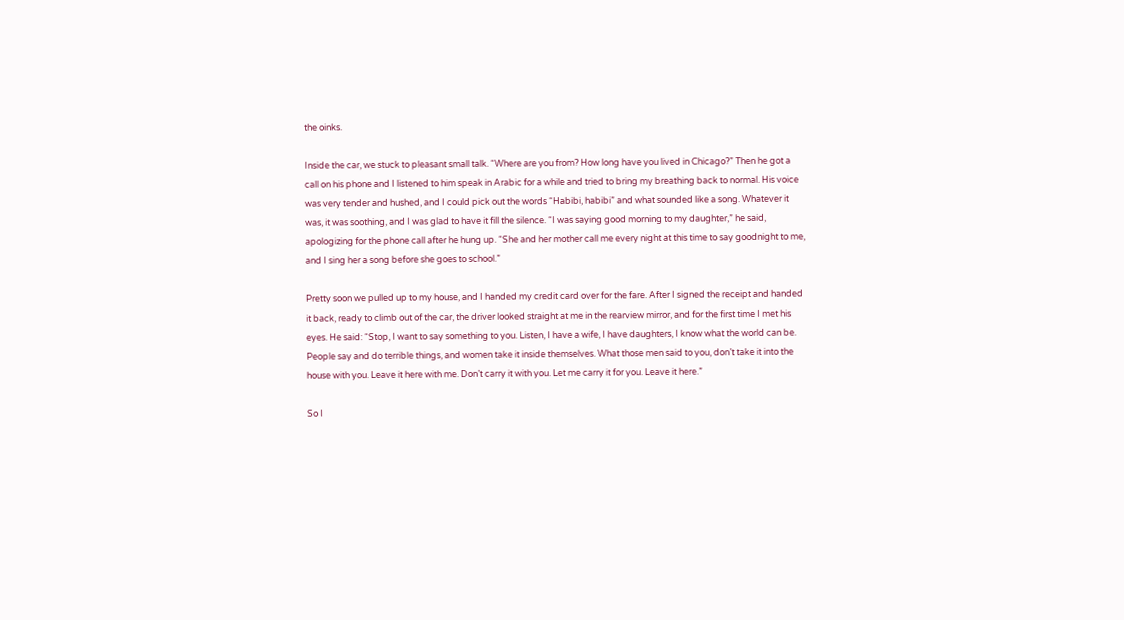the oinks.

Inside the car, we stuck to pleasant small talk. “Where are you from? How long have you lived in Chicago?” Then he got a call on his phone and I listened to him speak in Arabic for a while and tried to bring my breathing back to normal. His voice was very tender and hushed, and I could pick out the words “Habibi, habibi” and what sounded like a song. Whatever it was, it was soothing, and I was glad to have it fill the silence. “I was saying good morning to my daughter,” he said, apologizing for the phone call after he hung up. “She and her mother call me every night at this time to say goodnight to me, and I sing her a song before she goes to school.”

Pretty soon we pulled up to my house, and I handed my credit card over for the fare. After I signed the receipt and handed it back, ready to climb out of the car, the driver looked straight at me in the rearview mirror, and for the first time I met his eyes. He said: “Stop, I want to say something to you. Listen, I have a wife, I have daughters, I know what the world can be. People say and do terrible things, and women take it inside themselves. What those men said to you, don’t take it into the house with you. Leave it here with me. Don’t carry it with you. Let me carry it for you. Leave it here.”

So I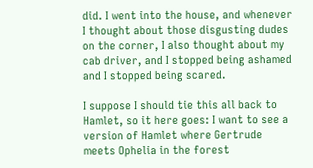did. I went into the house, and whenever I thought about those disgusting dudes on the corner, I also thought about my cab driver, and I stopped being ashamed and I stopped being scared.

I suppose I should tie this all back to Hamlet, so it here goes: I want to see a version of Hamlet where Gertrude meets Ophelia in the forest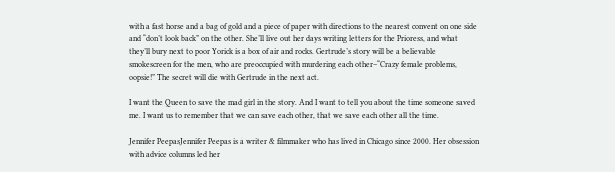with a fast horse and a bag of gold and a piece of paper with directions to the nearest convent on one side and “don’t look back” on the other. She’ll live out her days writing letters for the Prioress, and what they’ll bury next to poor Yorick is a box of air and rocks. Gertrude’s story will be a believable smokescreen for the men, who are preoccupied with murdering each other–“Crazy female problems, oopsie!” The secret will die with Gertrude in the next act.

I want the Queen to save the mad girl in the story. And I want to tell you about the time someone saved me. I want us to remember that we can save each other, that we save each other all the time.

Jennifer PeepasJennifer Peepas is a writer & filmmaker who has lived in Chicago since 2000. Her obsession with advice columns led her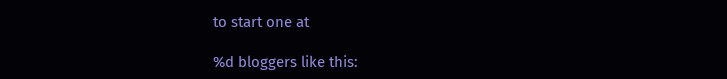to start one at

%d bloggers like this: